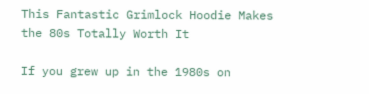This Fantastic Grimlock Hoodie Makes the 80s Totally Worth It

If you grew up in the 1980s on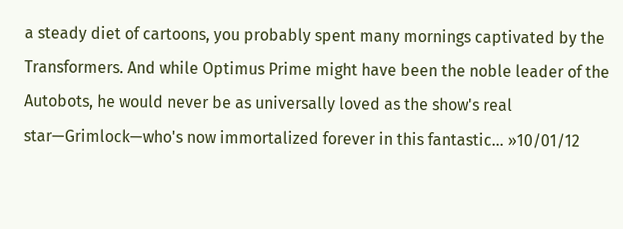a steady diet of cartoons, you probably spent many mornings captivated by the Transformers. And while Optimus Prime might have been the noble leader of the Autobots, he would never be as universally loved as the show's real star—Grimlock—who's now immortalized forever in this fantastic… »10/01/12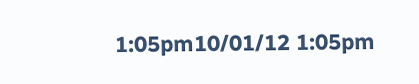1:05pm10/01/12 1:05pm